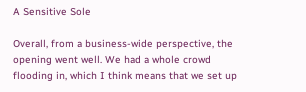A Sensitive Sole

Overall, from a business-wide perspective, the opening went well. We had a whole crowd flooding in, which I think means that we set up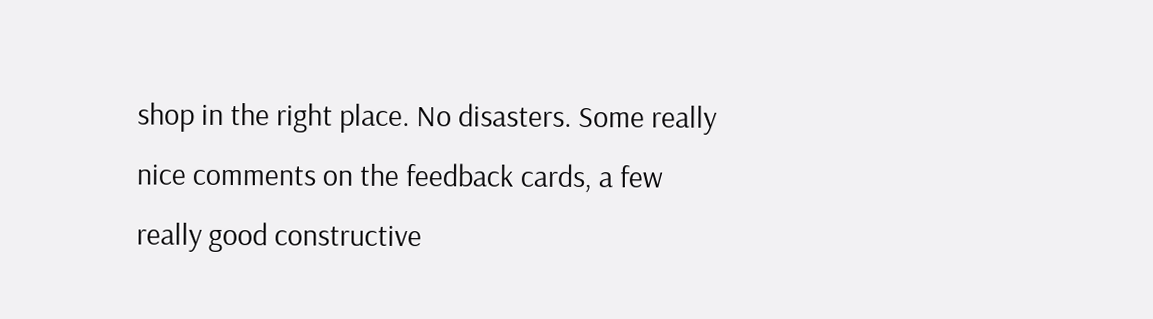shop in the right place. No disasters. Some really nice comments on the feedback cards, a few really good constructive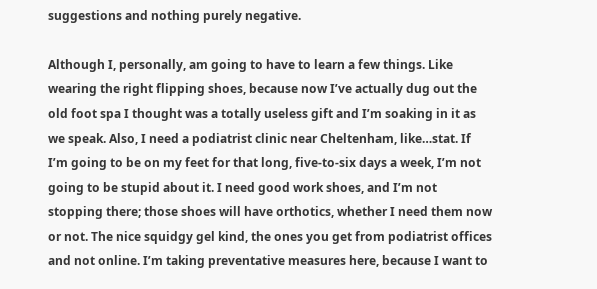suggestions and nothing purely negative.

Although I, personally, am going to have to learn a few things. Like wearing the right flipping shoes, because now I’ve actually dug out the old foot spa I thought was a totally useless gift and I’m soaking in it as we speak. Also, I need a podiatrist clinic near Cheltenham, like…stat. If I’m going to be on my feet for that long, five-to-six days a week, I’m not going to be stupid about it. I need good work shoes, and I’m not stopping there; those shoes will have orthotics, whether I need them now or not. The nice squidgy gel kind, the ones you get from podiatrist offices and not online. I’m taking preventative measures here, because I want to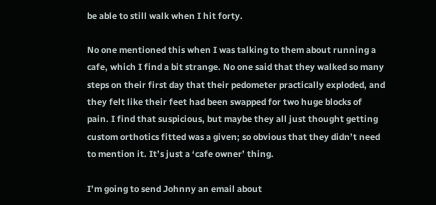be able to still walk when I hit forty.

No one mentioned this when I was talking to them about running a cafe, which I find a bit strange. No one said that they walked so many steps on their first day that their pedometer practically exploded, and they felt like their feet had been swapped for two huge blocks of pain. I find that suspicious, but maybe they all just thought getting custom orthotics fitted was a given; so obvious that they didn’t need to mention it. It’s just a ‘cafe owner’ thing.

I’m going to send Johnny an email about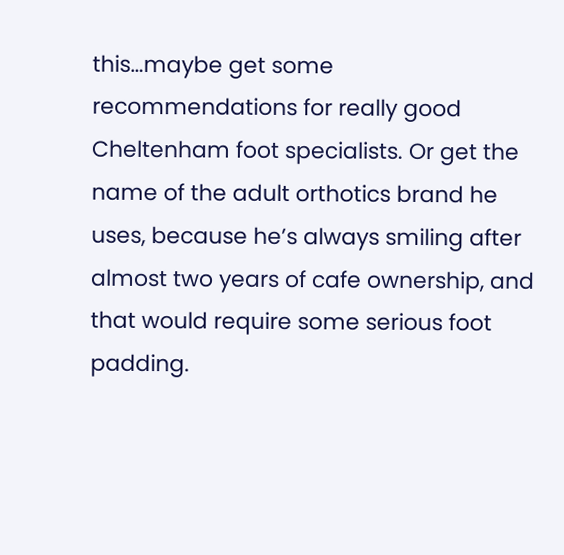this…maybe get some recommendations for really good Cheltenham foot specialists. Or get the name of the adult orthotics brand he uses, because he’s always smiling after almost two years of cafe ownership, and that would require some serious foot padding.